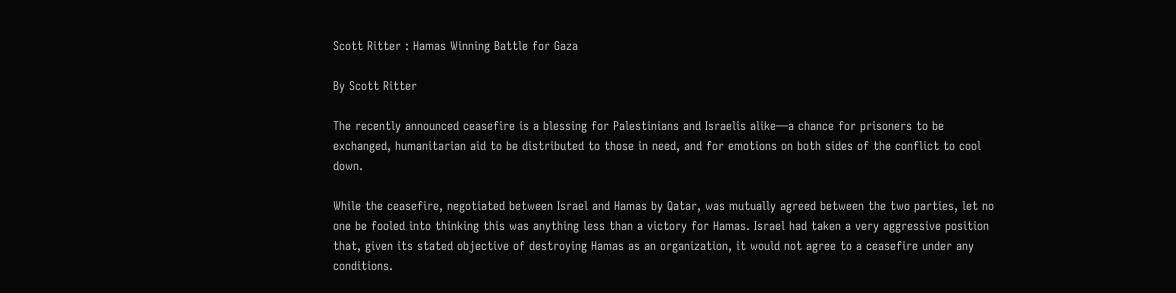Scott Ritter : Hamas Winning Battle for Gaza

By Scott Ritter

The recently announced ceasefire is a blessing for Palestinians and Israelis alike—a chance for prisoners to be exchanged, humanitarian aid to be distributed to those in need, and for emotions on both sides of the conflict to cool down.

While the ceasefire, negotiated between Israel and Hamas by Qatar, was mutually agreed between the two parties, let no one be fooled into thinking this was anything less than a victory for Hamas. Israel had taken a very aggressive position that, given its stated objective of destroying Hamas as an organization, it would not agree to a ceasefire under any conditions.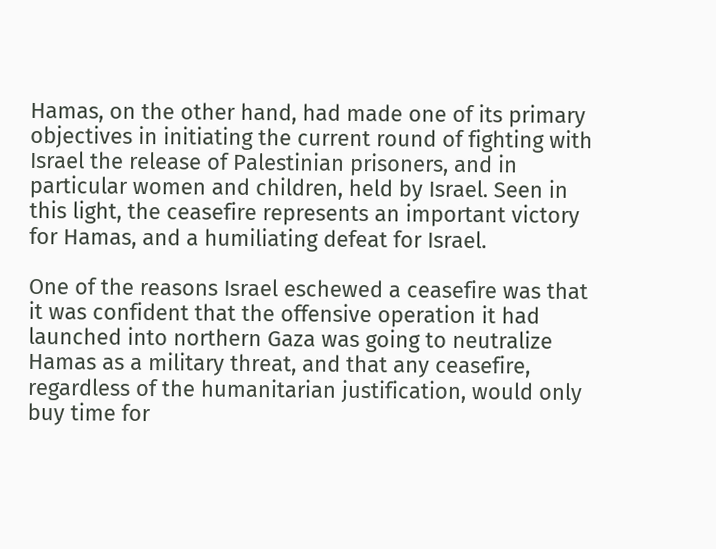Hamas, on the other hand, had made one of its primary objectives in initiating the current round of fighting with Israel the release of Palestinian prisoners, and in particular women and children, held by Israel. Seen in this light, the ceasefire represents an important victory for Hamas, and a humiliating defeat for Israel.

One of the reasons Israel eschewed a ceasefire was that it was confident that the offensive operation it had launched into northern Gaza was going to neutralize Hamas as a military threat, and that any ceasefire, regardless of the humanitarian justification, would only buy time for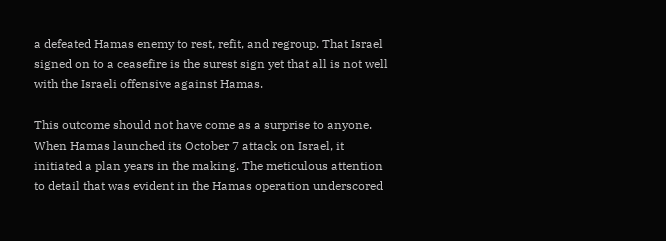a defeated Hamas enemy to rest, refit, and regroup. That Israel signed on to a ceasefire is the surest sign yet that all is not well with the Israeli offensive against Hamas.

This outcome should not have come as a surprise to anyone. When Hamas launched its October 7 attack on Israel, it initiated a plan years in the making. The meticulous attention to detail that was evident in the Hamas operation underscored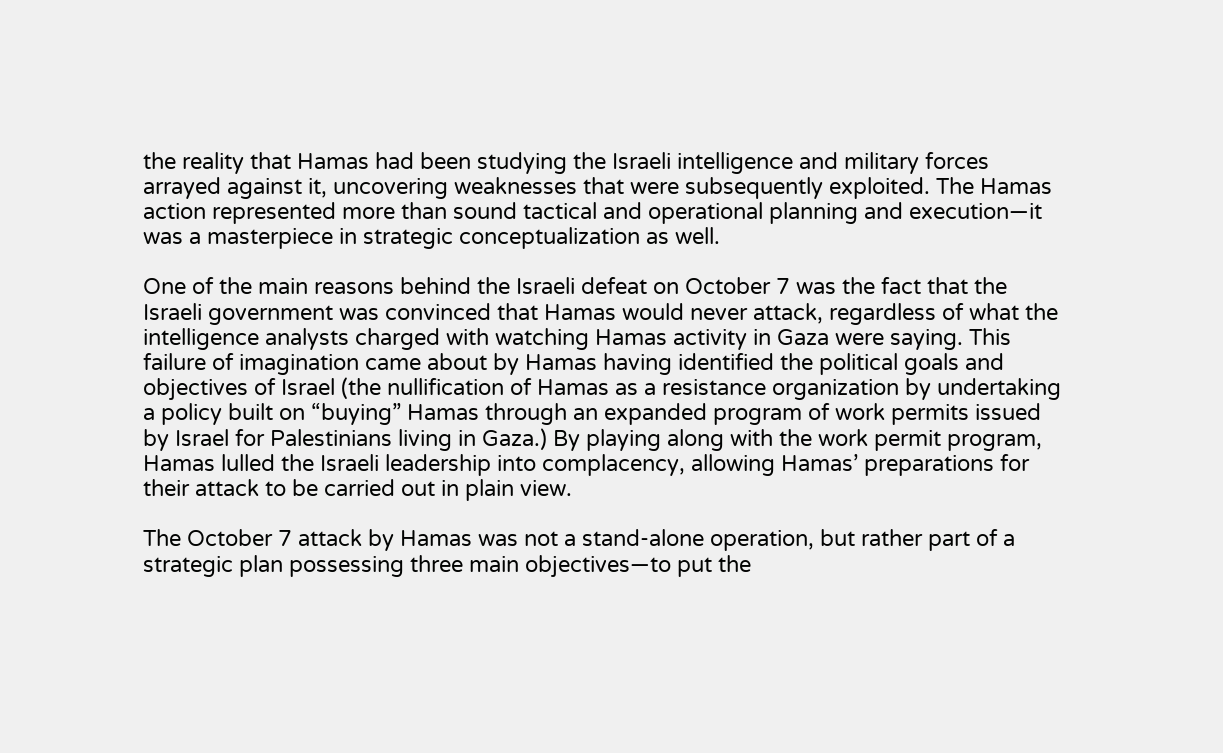the reality that Hamas had been studying the Israeli intelligence and military forces arrayed against it, uncovering weaknesses that were subsequently exploited. The Hamas action represented more than sound tactical and operational planning and execution—it was a masterpiece in strategic conceptualization as well.

One of the main reasons behind the Israeli defeat on October 7 was the fact that the Israeli government was convinced that Hamas would never attack, regardless of what the intelligence analysts charged with watching Hamas activity in Gaza were saying. This failure of imagination came about by Hamas having identified the political goals and objectives of Israel (the nullification of Hamas as a resistance organization by undertaking a policy built on “buying” Hamas through an expanded program of work permits issued by Israel for Palestinians living in Gaza.) By playing along with the work permit program, Hamas lulled the Israeli leadership into complacency, allowing Hamas’ preparations for their attack to be carried out in plain view.

The October 7 attack by Hamas was not a stand-alone operation, but rather part of a strategic plan possessing three main objectives—to put the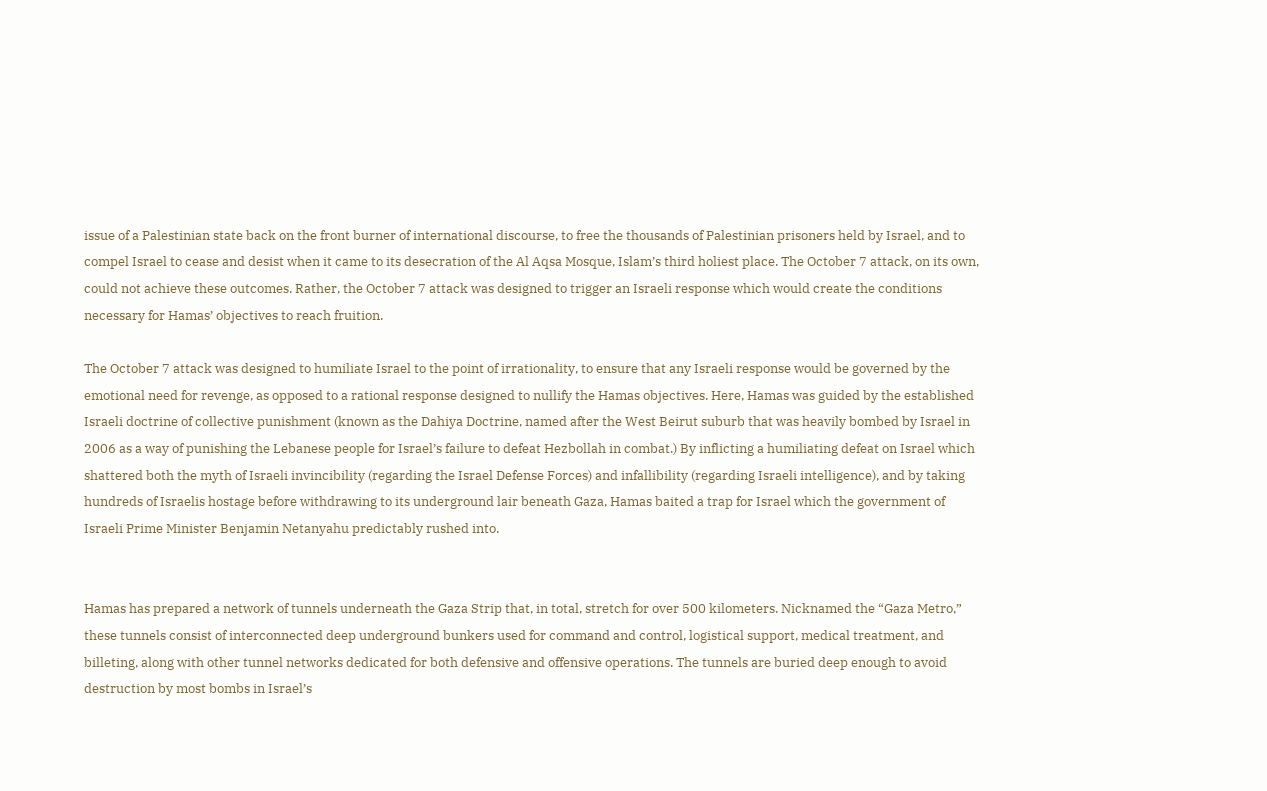issue of a Palestinian state back on the front burner of international discourse, to free the thousands of Palestinian prisoners held by Israel, and to compel Israel to cease and desist when it came to its desecration of the Al Aqsa Mosque, Islam’s third holiest place. The October 7 attack, on its own, could not achieve these outcomes. Rather, the October 7 attack was designed to trigger an Israeli response which would create the conditions necessary for Hamas’ objectives to reach fruition.

The October 7 attack was designed to humiliate Israel to the point of irrationality, to ensure that any Israeli response would be governed by the emotional need for revenge, as opposed to a rational response designed to nullify the Hamas objectives. Here, Hamas was guided by the established Israeli doctrine of collective punishment (known as the Dahiya Doctrine, named after the West Beirut suburb that was heavily bombed by Israel in 2006 as a way of punishing the Lebanese people for Israel’s failure to defeat Hezbollah in combat.) By inflicting a humiliating defeat on Israel which shattered both the myth of Israeli invincibility (regarding the Israel Defense Forces) and infallibility (regarding Israeli intelligence), and by taking hundreds of Israelis hostage before withdrawing to its underground lair beneath Gaza, Hamas baited a trap for Israel which the government of Israeli Prime Minister Benjamin Netanyahu predictably rushed into.


Hamas has prepared a network of tunnels underneath the Gaza Strip that, in total, stretch for over 500 kilometers. Nicknamed the “Gaza Metro,” these tunnels consist of interconnected deep underground bunkers used for command and control, logistical support, medical treatment, and billeting, along with other tunnel networks dedicated for both defensive and offensive operations. The tunnels are buried deep enough to avoid destruction by most bombs in Israel’s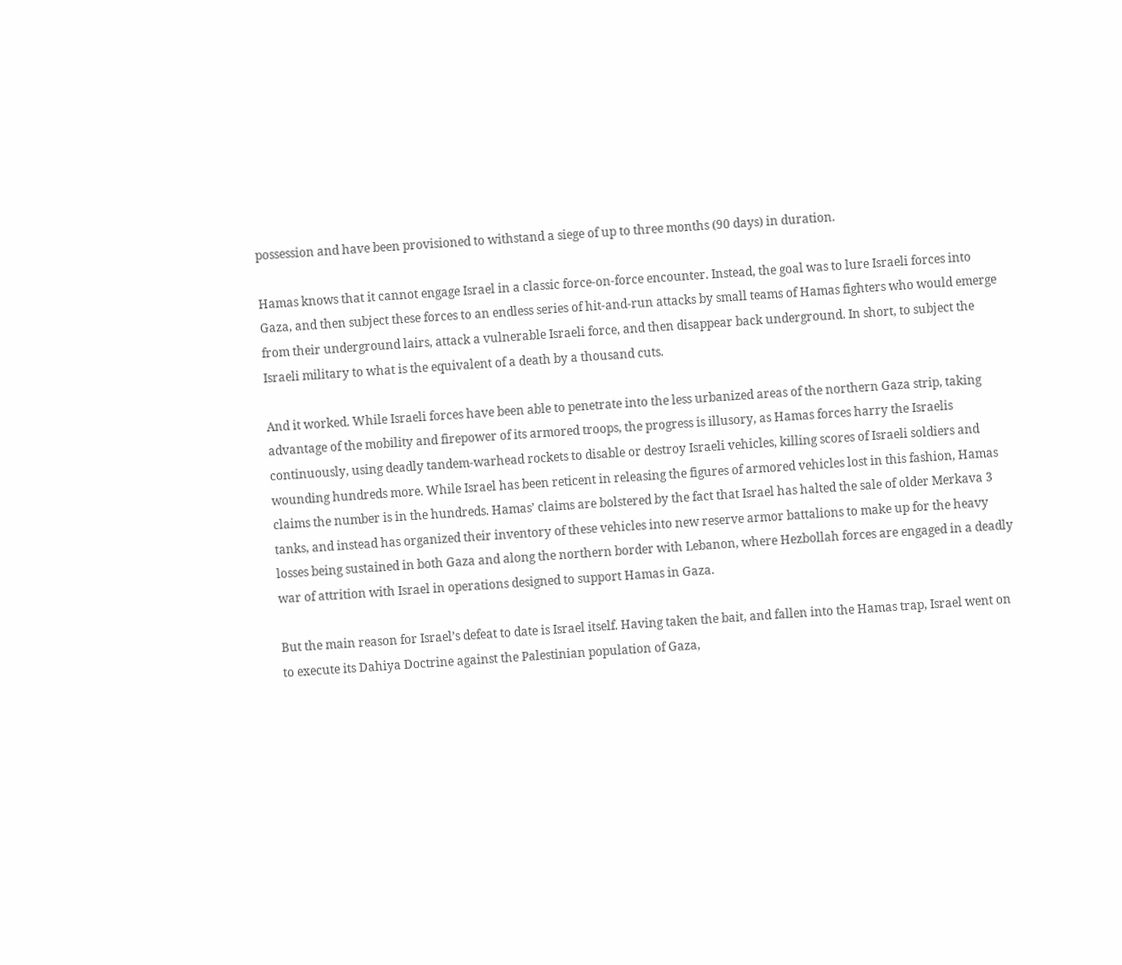possession and have been provisioned to withstand a siege of up to three months (90 days) in duration.

Hamas knows that it cannot engage Israel in a classic force-on-force encounter. Instead, the goal was to lure Israeli forces into Gaza, and then subject these forces to an endless series of hit-and-run attacks by small teams of Hamas fighters who would emerge from their underground lairs, attack a vulnerable Israeli force, and then disappear back underground. In short, to subject the Israeli military to what is the equivalent of a death by a thousand cuts.

And it worked. While Israeli forces have been able to penetrate into the less urbanized areas of the northern Gaza strip, taking advantage of the mobility and firepower of its armored troops, the progress is illusory, as Hamas forces harry the Israelis continuously, using deadly tandem-warhead rockets to disable or destroy Israeli vehicles, killing scores of Israeli soldiers and wounding hundreds more. While Israel has been reticent in releasing the figures of armored vehicles lost in this fashion, Hamas claims the number is in the hundreds. Hamas’ claims are bolstered by the fact that Israel has halted the sale of older Merkava 3 tanks, and instead has organized their inventory of these vehicles into new reserve armor battalions to make up for the heavy losses being sustained in both Gaza and along the northern border with Lebanon, where Hezbollah forces are engaged in a deadly war of attrition with Israel in operations designed to support Hamas in Gaza.

But the main reason for Israel’s defeat to date is Israel itself. Having taken the bait, and fallen into the Hamas trap, Israel went on to execute its Dahiya Doctrine against the Palestinian population of Gaza,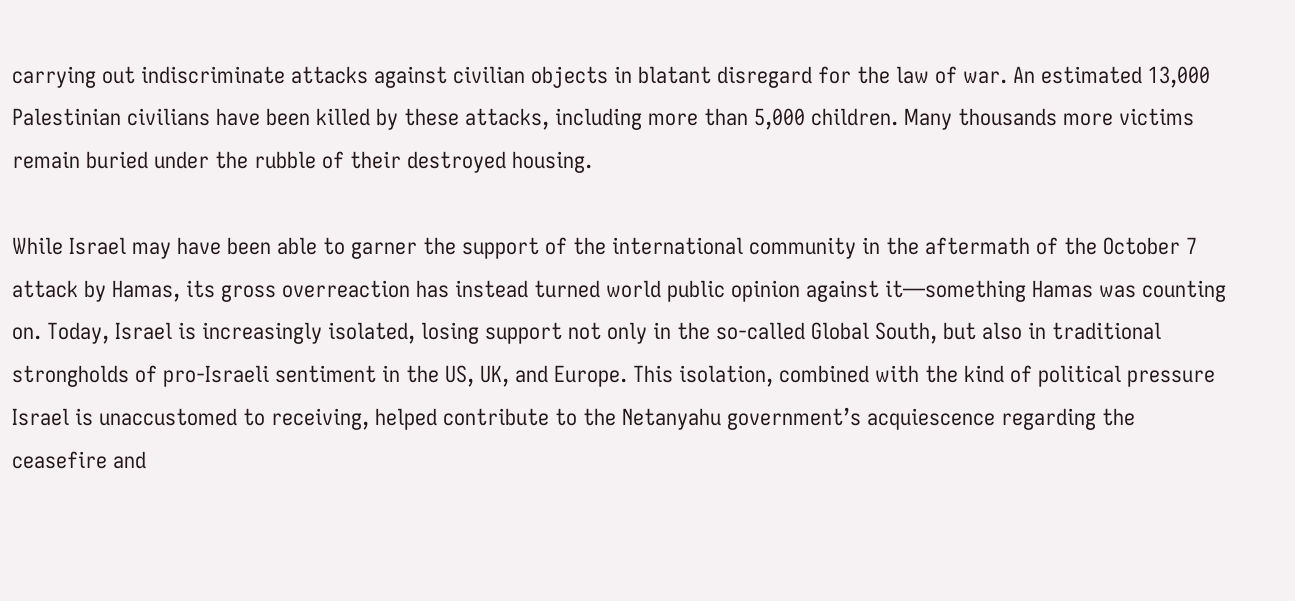carrying out indiscriminate attacks against civilian objects in blatant disregard for the law of war. An estimated 13,000 Palestinian civilians have been killed by these attacks, including more than 5,000 children. Many thousands more victims remain buried under the rubble of their destroyed housing.

While Israel may have been able to garner the support of the international community in the aftermath of the October 7 attack by Hamas, its gross overreaction has instead turned world public opinion against it—something Hamas was counting on. Today, Israel is increasingly isolated, losing support not only in the so-called Global South, but also in traditional strongholds of pro-Israeli sentiment in the US, UK, and Europe. This isolation, combined with the kind of political pressure Israel is unaccustomed to receiving, helped contribute to the Netanyahu government’s acquiescence regarding the ceasefire and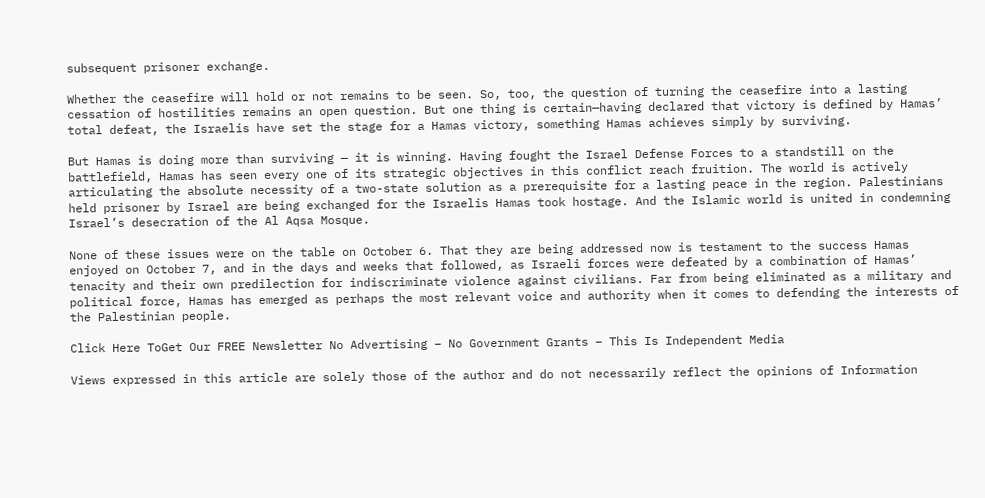subsequent prisoner exchange.

Whether the ceasefire will hold or not remains to be seen. So, too, the question of turning the ceasefire into a lasting cessation of hostilities remains an open question. But one thing is certain—having declared that victory is defined by Hamas’ total defeat, the Israelis have set the stage for a Hamas victory, something Hamas achieves simply by surviving.

But Hamas is doing more than surviving — it is winning. Having fought the Israel Defense Forces to a standstill on the battlefield, Hamas has seen every one of its strategic objectives in this conflict reach fruition. The world is actively articulating the absolute necessity of a two-state solution as a prerequisite for a lasting peace in the region. Palestinians held prisoner by Israel are being exchanged for the Israelis Hamas took hostage. And the Islamic world is united in condemning Israel’s desecration of the Al Aqsa Mosque.

None of these issues were on the table on October 6. That they are being addressed now is testament to the success Hamas enjoyed on October 7, and in the days and weeks that followed, as Israeli forces were defeated by a combination of Hamas’ tenacity and their own predilection for indiscriminate violence against civilians. Far from being eliminated as a military and political force, Hamas has emerged as perhaps the most relevant voice and authority when it comes to defending the interests of the Palestinian people.

Click Here ToGet Our FREE Newsletter No Advertising – No Government Grants – This Is Independent Media

Views expressed in this article are solely those of the author and do not necessarily reflect the opinions of Information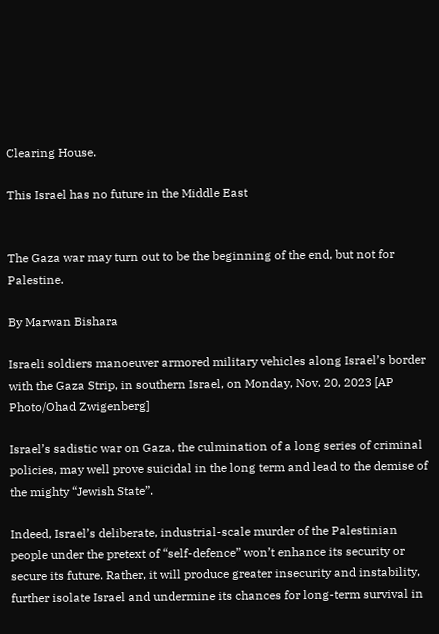Clearing House.

This Israel has no future in the Middle East


The Gaza war may turn out to be the beginning of the end, but not for Palestine.

By Marwan Bishara

Israeli soldiers manoeuver armored military vehicles along Israel’s border with the Gaza Strip, in southern Israel, on Monday, Nov. 20, 2023 [AP Photo/Ohad Zwigenberg]

Israel’s sadistic war on Gaza, the culmination of a long series of criminal policies, may well prove suicidal in the long term and lead to the demise of the mighty “Jewish State”.

Indeed, Israel’s deliberate, industrial-scale murder of the Palestinian people under the pretext of “self-defence” won’t enhance its security or secure its future. Rather, it will produce greater insecurity and instability, further isolate Israel and undermine its chances for long-term survival in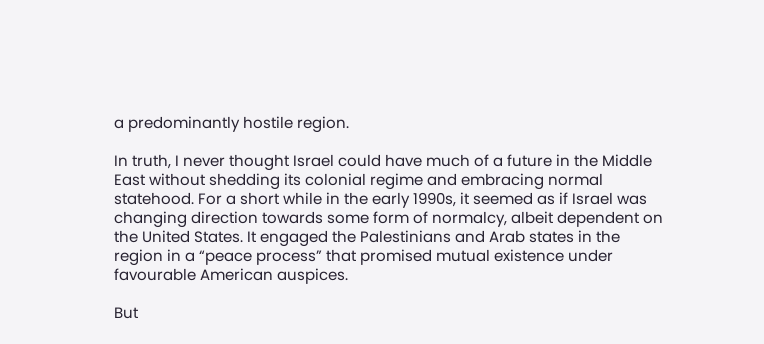a predominantly hostile region.

In truth, I never thought Israel could have much of a future in the Middle East without shedding its colonial regime and embracing normal statehood. For a short while in the early 1990s, it seemed as if Israel was changing direction towards some form of normalcy, albeit dependent on the United States. It engaged the Palestinians and Arab states in the region in a “peace process” that promised mutual existence under favourable American auspices.

But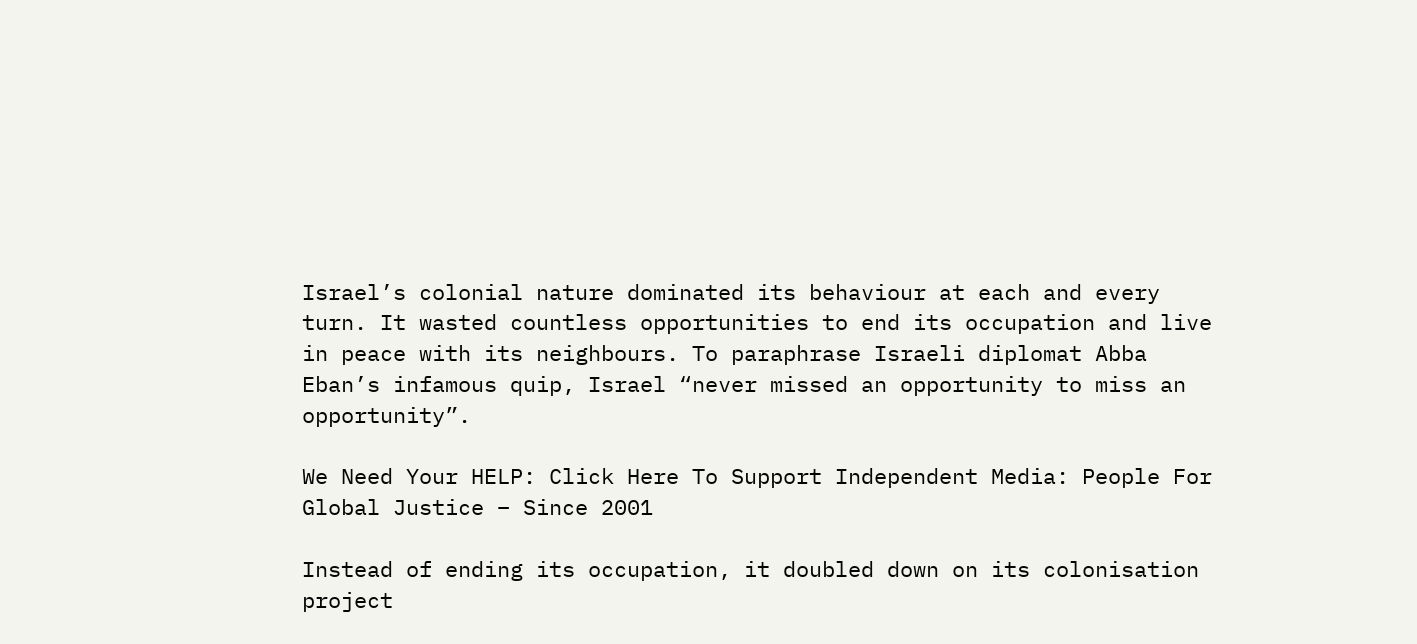Israel’s colonial nature dominated its behaviour at each and every turn. It wasted countless opportunities to end its occupation and live in peace with its neighbours. To paraphrase Israeli diplomat Abba Eban’s infamous quip, Israel “never missed an opportunity to miss an opportunity”.

We Need Your HELP: Click Here To Support Independent Media: People For Global Justice – Since 2001

Instead of ending its occupation, it doubled down on its colonisation project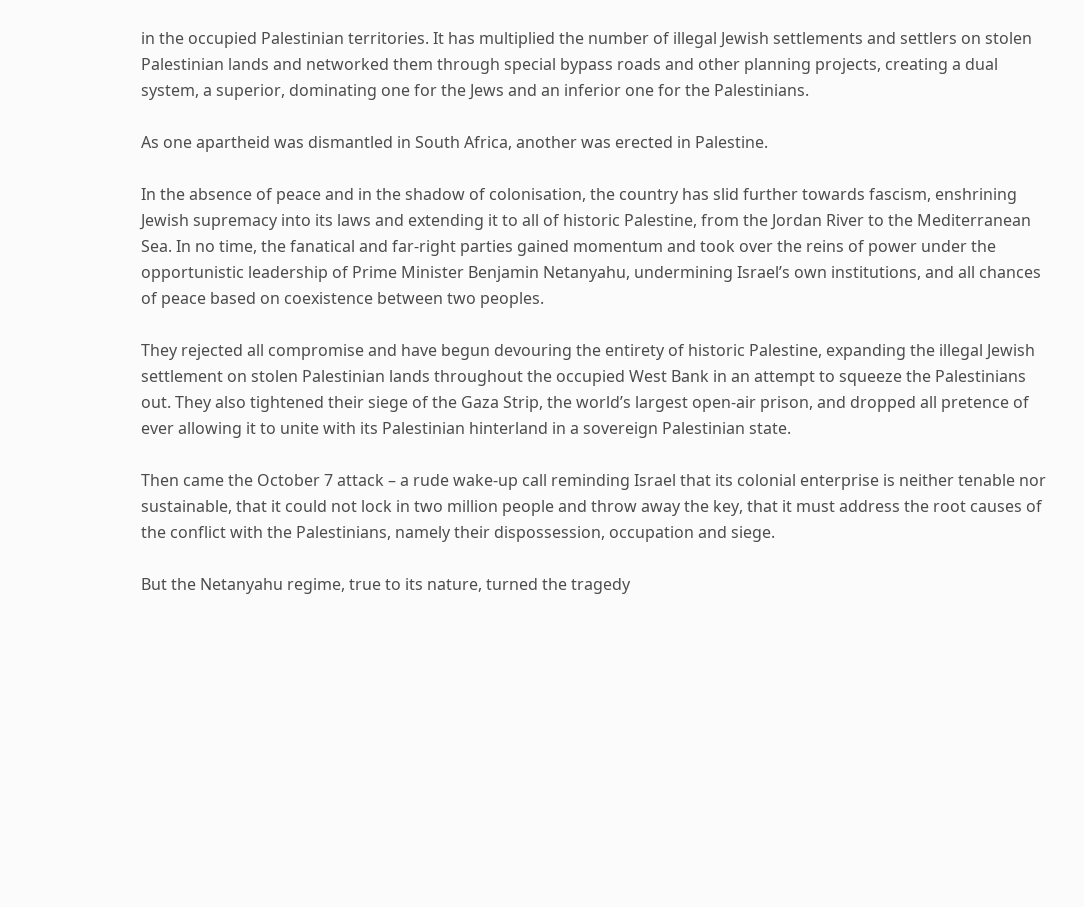in the occupied Palestinian territories. It has multiplied the number of illegal Jewish settlements and settlers on stolen Palestinian lands and networked them through special bypass roads and other planning projects, creating a dual system, a superior, dominating one for the Jews and an inferior one for the Palestinians.

As one apartheid was dismantled in South Africa, another was erected in Palestine.

In the absence of peace and in the shadow of colonisation, the country has slid further towards fascism, enshrining Jewish supremacy into its laws and extending it to all of historic Palestine, from the Jordan River to the Mediterranean Sea. In no time, the fanatical and far-right parties gained momentum and took over the reins of power under the opportunistic leadership of Prime Minister Benjamin Netanyahu, undermining Israel’s own institutions, and all chances of peace based on coexistence between two peoples.

They rejected all compromise and have begun devouring the entirety of historic Palestine, expanding the illegal Jewish settlement on stolen Palestinian lands throughout the occupied West Bank in an attempt to squeeze the Palestinians out. They also tightened their siege of the Gaza Strip, the world’s largest open-air prison, and dropped all pretence of ever allowing it to unite with its Palestinian hinterland in a sovereign Palestinian state.

Then came the October 7 attack – a rude wake-up call reminding Israel that its colonial enterprise is neither tenable nor sustainable, that it could not lock in two million people and throw away the key, that it must address the root causes of the conflict with the Palestinians, namely their dispossession, occupation and siege.

But the Netanyahu regime, true to its nature, turned the tragedy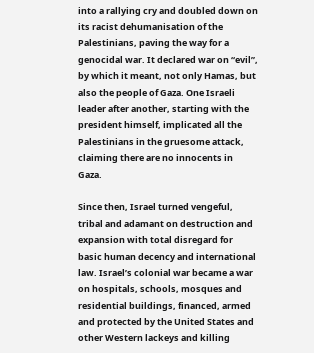into a rallying cry and doubled down on its racist dehumanisation of the Palestinians, paving the way for a genocidal war. It declared war on “evil”, by which it meant, not only Hamas, but also the people of Gaza. One Israeli leader after another, starting with the president himself, implicated all the Palestinians in the gruesome attack, claiming there are no innocents in Gaza.

Since then, Israel turned vengeful, tribal and adamant on destruction and expansion with total disregard for basic human decency and international law. Israel’s colonial war became a war on hospitals, schools, mosques and residential buildings, financed, armed and protected by the United States and other Western lackeys and killing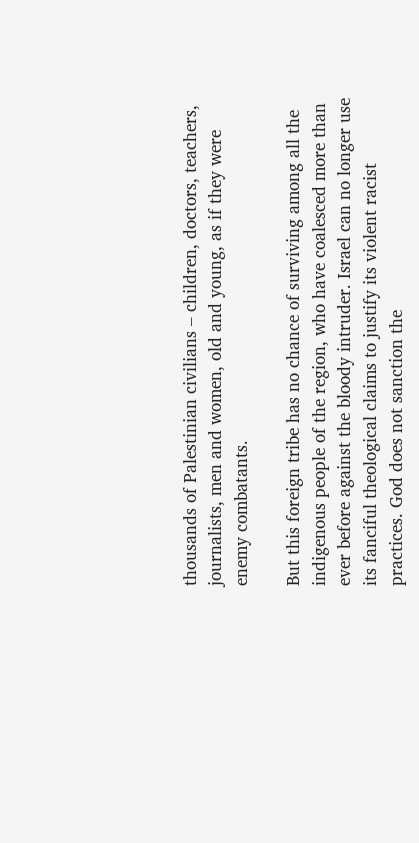thousands of Palestinian civilians – children, doctors, teachers, journalists, men and women, old and young, as if they were enemy combatants.

But this foreign tribe has no chance of surviving among all the indigenous people of the region, who have coalesced more than ever before against the bloody intruder. Israel can no longer use its fanciful theological claims to justify its violent racist practices. God does not sanction the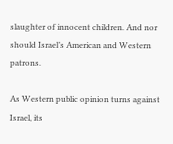slaughter of innocent children. And nor should Israel’s American and Western patrons.

As Western public opinion turns against Israel, its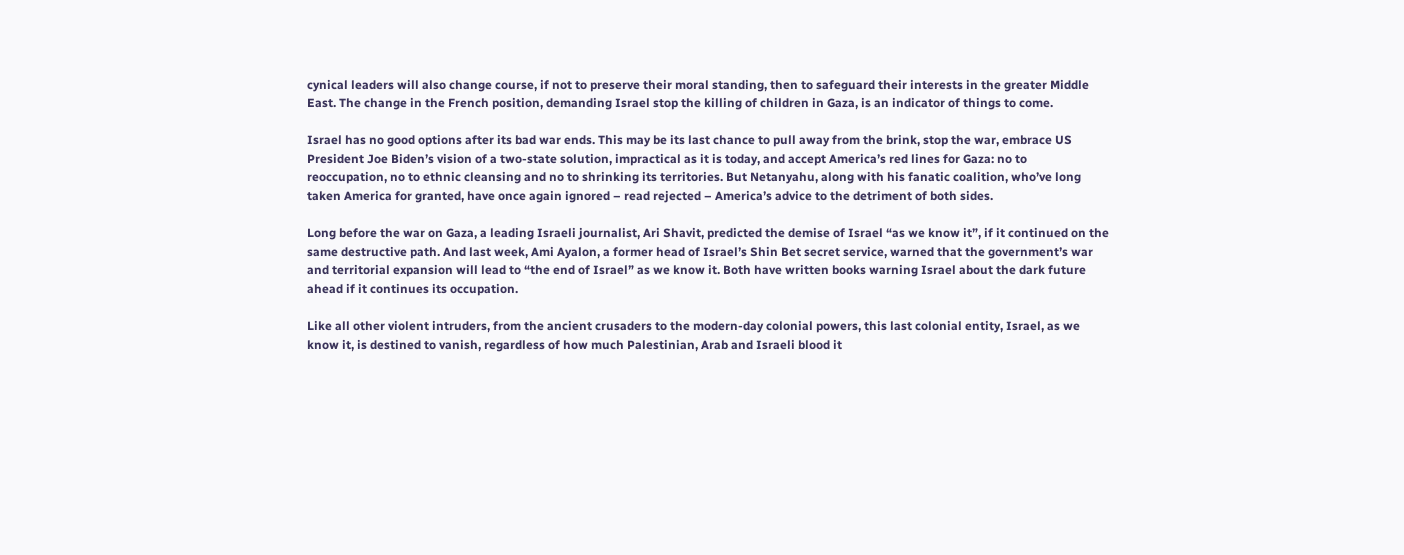cynical leaders will also change course, if not to preserve their moral standing, then to safeguard their interests in the greater Middle East. The change in the French position, demanding Israel stop the killing of children in Gaza, is an indicator of things to come.

Israel has no good options after its bad war ends. This may be its last chance to pull away from the brink, stop the war, embrace US President Joe Biden’s vision of a two-state solution, impractical as it is today, and accept America’s red lines for Gaza: no to reoccupation, no to ethnic cleansing and no to shrinking its territories. But Netanyahu, along with his fanatic coalition, who’ve long taken America for granted, have once again ignored – read rejected – America’s advice to the detriment of both sides.

Long before the war on Gaza, a leading Israeli journalist, Ari Shavit, predicted the demise of Israel “as we know it”, if it continued on the same destructive path. And last week, Ami Ayalon, a former head of Israel’s Shin Bet secret service, warned that the government’s war and territorial expansion will lead to “the end of Israel” as we know it. Both have written books warning Israel about the dark future ahead if it continues its occupation.

Like all other violent intruders, from the ancient crusaders to the modern-day colonial powers, this last colonial entity, Israel, as we know it, is destined to vanish, regardless of how much Palestinian, Arab and Israeli blood it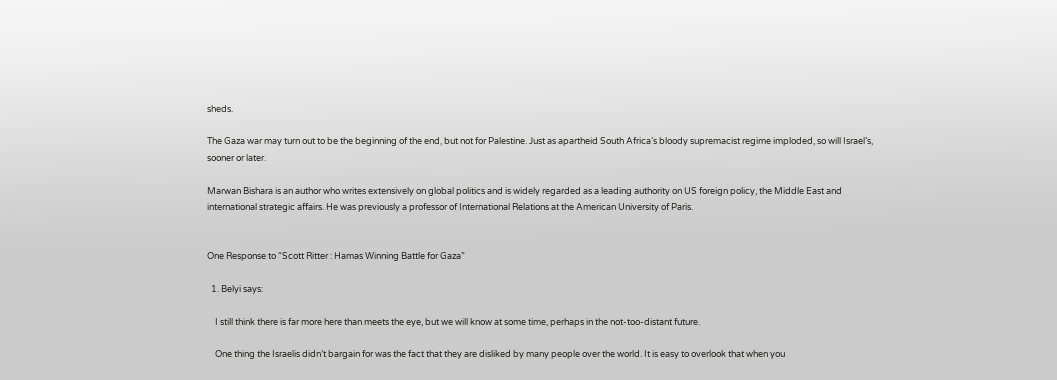sheds.

The Gaza war may turn out to be the beginning of the end, but not for Palestine. Just as apartheid South Africa’s bloody supremacist regime imploded, so will Israel’s, sooner or later.

Marwan Bishara is an author who writes extensively on global politics and is widely regarded as a leading authority on US foreign policy, the Middle East and international strategic affairs. He was previously a professor of International Relations at the American University of Paris.


One Response to “Scott Ritter : Hamas Winning Battle for Gaza”

  1. Belyi says:

    I still think there is far more here than meets the eye, but we will know at some time, perhaps in the not-too-distant future.

    One thing the Israelis didn’t bargain for was the fact that they are disliked by many people over the world. It is easy to overlook that when you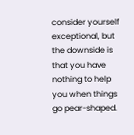consider yourself exceptional, but the downside is that you have nothing to help you when things go pear-shaped.